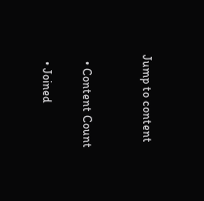Jump to content


  • Content Count

  • Joined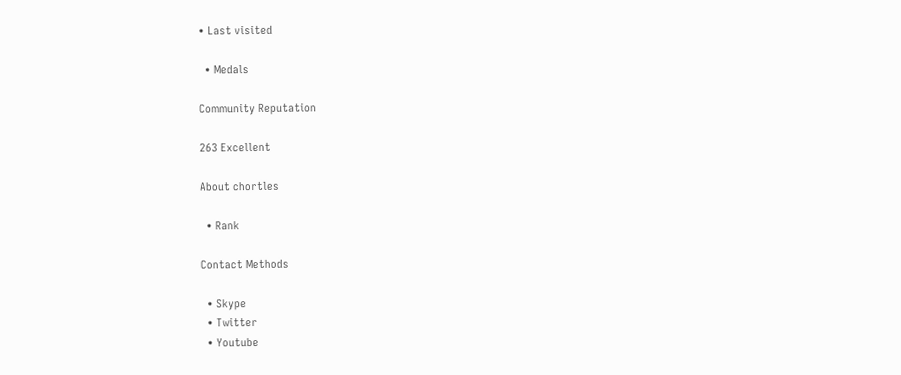• Last visited

  • Medals

Community Reputation

263 Excellent

About chortles

  • Rank

Contact Methods

  • Skype
  • Twitter
  • Youtube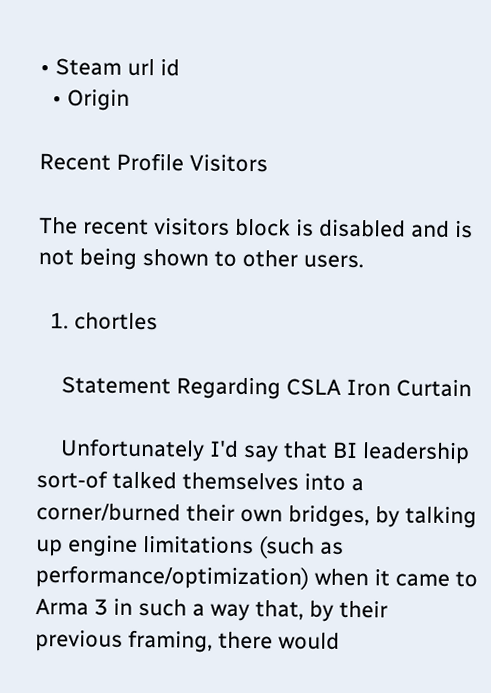• Steam url id
  • Origin

Recent Profile Visitors

The recent visitors block is disabled and is not being shown to other users.

  1. chortles

    Statement Regarding CSLA Iron Curtain

    Unfortunately I'd say that BI leadership sort-of talked themselves into a corner/burned their own bridges, by talking up engine limitations (such as performance/optimization) when it came to Arma 3 in such a way that, by their previous framing, there would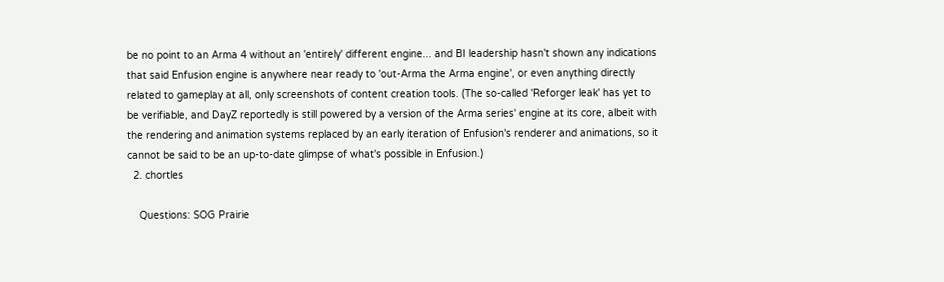be no point to an Arma 4 without an 'entirely' different engine... and BI leadership hasn't shown any indications that said Enfusion engine is anywhere near ready to 'out-Arma the Arma engine', or even anything directly related to gameplay at all, only screenshots of content creation tools. (The so-called 'Reforger leak' has yet to be verifiable, and DayZ reportedly is still powered by a version of the Arma series' engine at its core, albeit with the rendering and animation systems replaced by an early iteration of Enfusion's renderer and animations, so it cannot be said to be an up-to-date glimpse of what's possible in Enfusion.)
  2. chortles

    Questions: SOG Prairie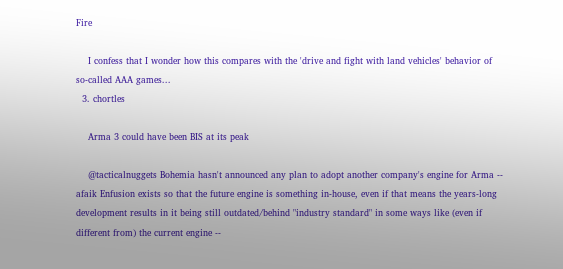Fire

    I confess that I wonder how this compares with the 'drive and fight with land vehicles' behavior of so-called AAA games...
  3. chortles

    Arma 3 could have been BIS at its peak

    @tacticalnuggets Bohemia hasn't announced any plan to adopt another company's engine for Arma -- afaik Enfusion exists so that the future engine is something in-house, even if that means the years-long development results in it being still outdated/behind "industry standard" in some ways like (even if different from) the current engine --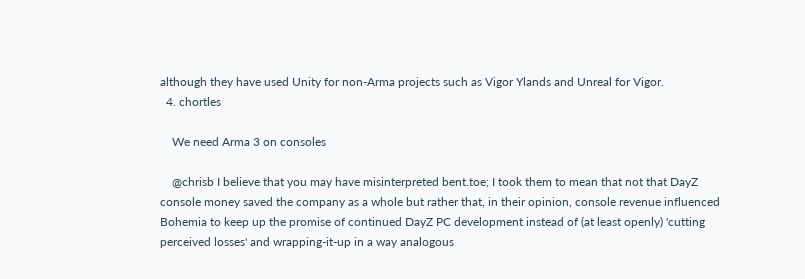although they have used Unity for non-Arma projects such as Vigor Ylands and Unreal for Vigor.
  4. chortles

    We need Arma 3 on consoles

    @chrisb I believe that you may have misinterpreted bent.toe; I took them to mean that not that DayZ console money saved the company as a whole but rather that, in their opinion, console revenue influenced Bohemia to keep up the promise of continued DayZ PC development instead of (at least openly) 'cutting perceived losses' and wrapping-it-up in a way analogous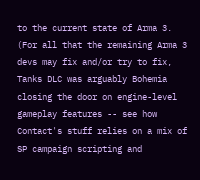to the current state of Arma 3. (For all that the remaining Arma 3 devs may fix and/or try to fix, Tanks DLC was arguably Bohemia closing the door on engine-level gameplay features -- see how Contact's stuff relies on a mix of SP campaign scripting and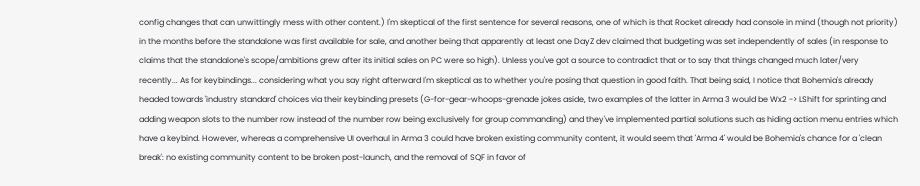config changes that can unwittingly mess with other content.) I'm skeptical of the first sentence for several reasons, one of which is that Rocket already had console in mind (though not priority) in the months before the standalone was first available for sale, and another being that apparently at least one DayZ dev claimed that budgeting was set independently of sales (in response to claims that the standalone's scope/ambitions grew after its initial sales on PC were so high). Unless you've got a source to contradict that or to say that things changed much later/very recently... As for keybindings... considering what you say right afterward I'm skeptical as to whether you're posing that question in good faith. That being said, I notice that Bohemia's already headed towards 'industry standard' choices via their keybinding presets (G-for-gear-whoops-grenade jokes aside, two examples of the latter in Arma 3 would be Wx2 -> LShift for sprinting and adding weapon slots to the number row instead of the number row being exclusively for group commanding) and they've implemented partial solutions such as hiding action menu entries which have a keybind. However, whereas a comprehensive UI overhaul in Arma 3 could have broken existing community content, it would seem that 'Arma 4' would be Bohemia's chance for a 'clean break': no existing community content to be broken post-launch, and the removal of SQF in favor of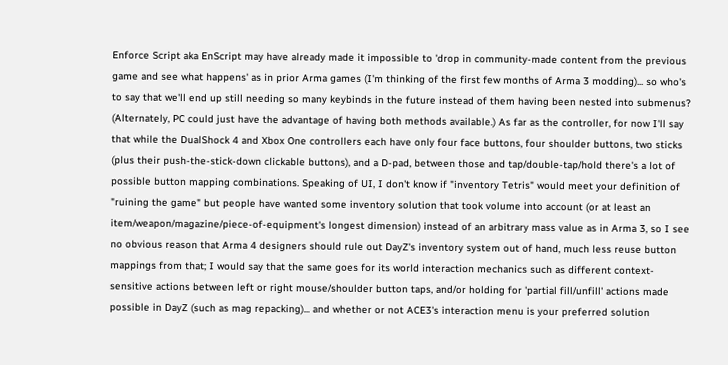Enforce Script aka EnScript may have already made it impossible to 'drop in community-made content from the previous game and see what happens' as in prior Arma games (I'm thinking of the first few months of Arma 3 modding)... so who's to say that we'll end up still needing so many keybinds in the future instead of them having been nested into submenus? (Alternately, PC could just have the advantage of having both methods available.) As far as the controller, for now I'll say that while the DualShock 4 and Xbox One controllers each have only four face buttons, four shoulder buttons, two sticks (plus their push-the-stick-down clickable buttons), and a D-pad, between those and tap/double-tap/hold there's a lot of possible button mapping combinations. Speaking of UI, I don't know if "inventory Tetris" would meet your definition of "ruining the game" but people have wanted some inventory solution that took volume into account (or at least an item/weapon/magazine/piece-of-equipment's longest dimension) instead of an arbitrary mass value as in Arma 3, so I see no obvious reason that Arma 4 designers should rule out DayZ's inventory system out of hand, much less reuse button mappings from that; I would say that the same goes for its world interaction mechanics such as different context-sensitive actions between left or right mouse/shoulder button taps, and/or holding for 'partial fill/unfill' actions made possible in DayZ (such as mag repacking)... and whether or not ACE3's interaction menu is your preferred solution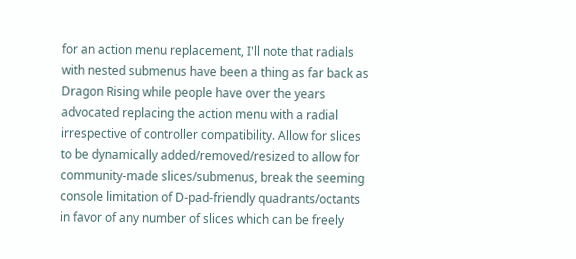for an action menu replacement, I'll note that radials with nested submenus have been a thing as far back as Dragon Rising while people have over the years advocated replacing the action menu with a radial irrespective of controller compatibility. Allow for slices to be dynamically added/removed/resized to allow for community-made slices/submenus, break the seeming console limitation of D-pad-friendly quadrants/octants in favor of any number of slices which can be freely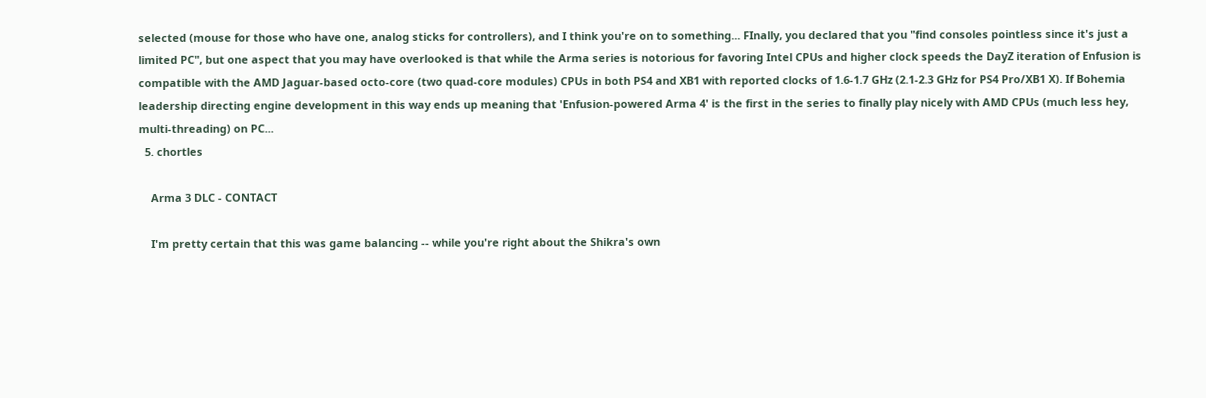selected (mouse for those who have one, analog sticks for controllers), and I think you're on to something... FInally, you declared that you "find consoles pointless since it's just a limited PC", but one aspect that you may have overlooked is that while the Arma series is notorious for favoring Intel CPUs and higher clock speeds the DayZ iteration of Enfusion is compatible with the AMD Jaguar-based octo-core (two quad-core modules) CPUs in both PS4 and XB1 with reported clocks of 1.6-1.7 GHz (2.1-2.3 GHz for PS4 Pro/XB1 X). If Bohemia leadership directing engine development in this way ends up meaning that 'Enfusion-powered Arma 4' is the first in the series to finally play nicely with AMD CPUs (much less hey, multi-threading) on PC...
  5. chortles

    Arma 3 DLC - CONTACT

    I'm pretty certain that this was game balancing -- while you're right about the Shikra's own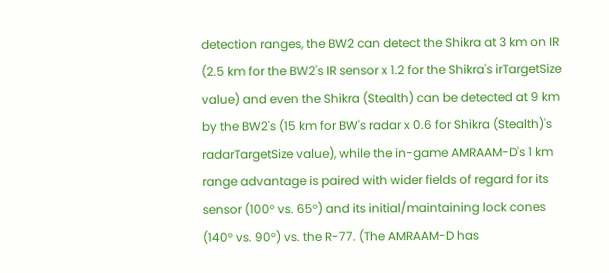detection ranges, the BW2 can detect the Shikra at 3 km on IR (2.5 km for the BW2's IR sensor x 1.2 for the Shikra's irTargetSize value) and even the Shikra (Stealth) can be detected at 9 km by the BW2's (15 km for BW's radar x 0.6 for Shikra (Stealth)'s radarTargetSize value), while the in-game AMRAAM-D's 1 km range advantage is paired with wider fields of regard for its sensor (100° vs. 65°) and its initial/maintaining lock cones (140° vs. 90°) vs. the R-77. (The AMRAAM-D has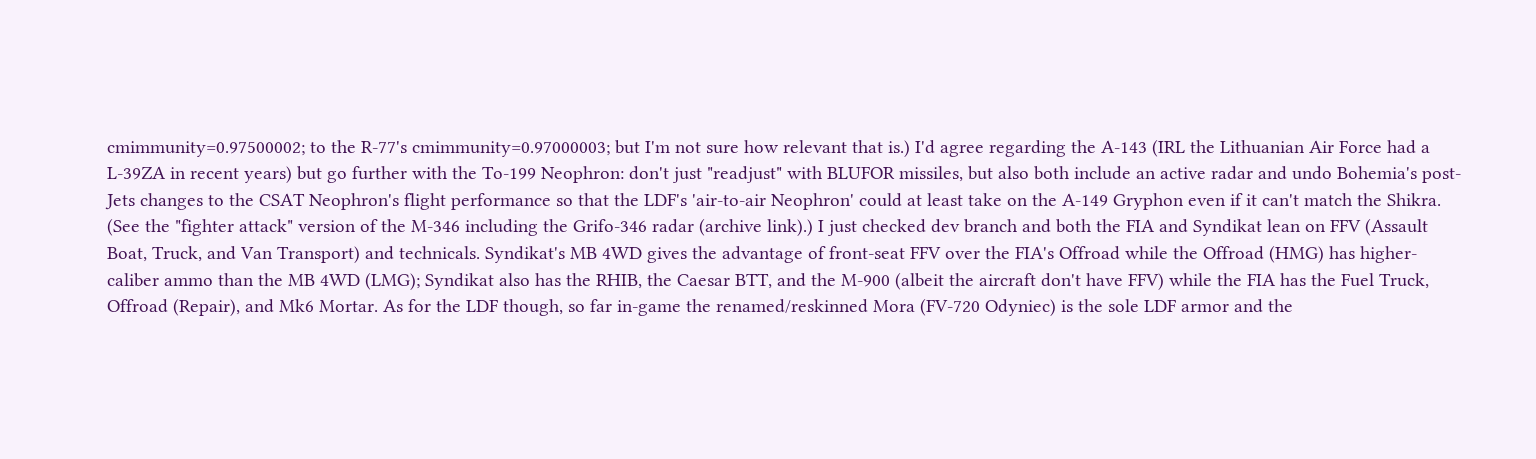cmimmunity=0.97500002; to the R-77's cmimmunity=0.97000003; but I'm not sure how relevant that is.) I'd agree regarding the A-143 (IRL the Lithuanian Air Force had a L-39ZA in recent years) but go further with the To-199 Neophron: don't just "readjust" with BLUFOR missiles, but also both include an active radar and undo Bohemia's post-Jets changes to the CSAT Neophron's flight performance so that the LDF's 'air-to-air Neophron' could at least take on the A-149 Gryphon even if it can't match the Shikra. (See the "fighter attack" version of the M-346 including the Grifo-346 radar (archive link).) I just checked dev branch and both the FIA and Syndikat lean on FFV (Assault Boat, Truck, and Van Transport) and technicals. Syndikat's MB 4WD gives the advantage of front-seat FFV over the FIA's Offroad while the Offroad (HMG) has higher-caliber ammo than the MB 4WD (LMG); Syndikat also has the RHIB, the Caesar BTT, and the M-900 (albeit the aircraft don't have FFV) while the FIA has the Fuel Truck, Offroad (Repair), and Mk6 Mortar. As for the LDF though, so far in-game the renamed/reskinned Mora (FV-720 Odyniec) is the sole LDF armor and the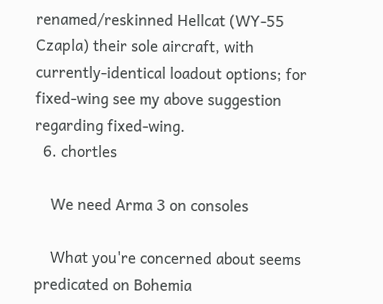renamed/reskinned Hellcat (WY-55 Czapla) their sole aircraft, with currently-identical loadout options; for fixed-wing see my above suggestion regarding fixed-wing.
  6. chortles

    We need Arma 3 on consoles

    What you're concerned about seems predicated on Bohemia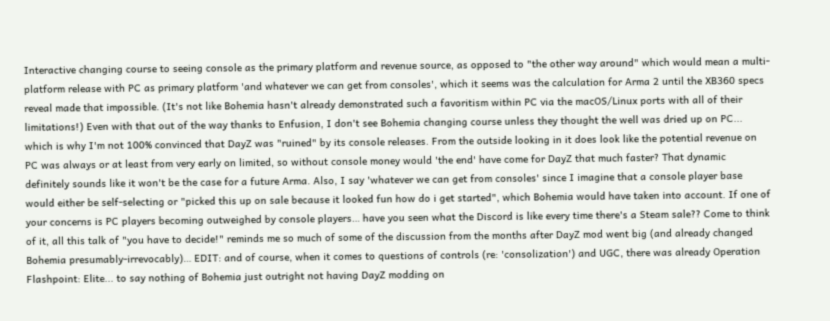Interactive changing course to seeing console as the primary platform and revenue source, as opposed to "the other way around" which would mean a multi-platform release with PC as primary platform 'and whatever we can get from consoles', which it seems was the calculation for Arma 2 until the XB360 specs reveal made that impossible. (It's not like Bohemia hasn't already demonstrated such a favoritism within PC via the macOS/Linux ports with all of their limitations!) Even with that out of the way thanks to Enfusion, I don't see Bohemia changing course unless they thought the well was dried up on PC... which is why I'm not 100% convinced that DayZ was "ruined" by its console releases. From the outside looking in it does look like the potential revenue on PC was always or at least from very early on limited, so without console money would 'the end' have come for DayZ that much faster? That dynamic definitely sounds like it won't be the case for a future Arma. Also, I say 'whatever we can get from consoles' since I imagine that a console player base would either be self-selecting or "picked this up on sale because it looked fun how do i get started", which Bohemia would have taken into account. If one of your concerns is PC players becoming outweighed by console players… have you seen what the Discord is like every time there's a Steam sale?? Come to think of it, all this talk of "you have to decide!" reminds me so much of some of the discussion from the months after DayZ mod went big (and already changed Bohemia presumably-irrevocably)… EDIT: and of course, when it comes to questions of controls (re: 'consolization') and UGC, there was already Operation Flashpoint: Elite... to say nothing of Bohemia just outright not having DayZ modding on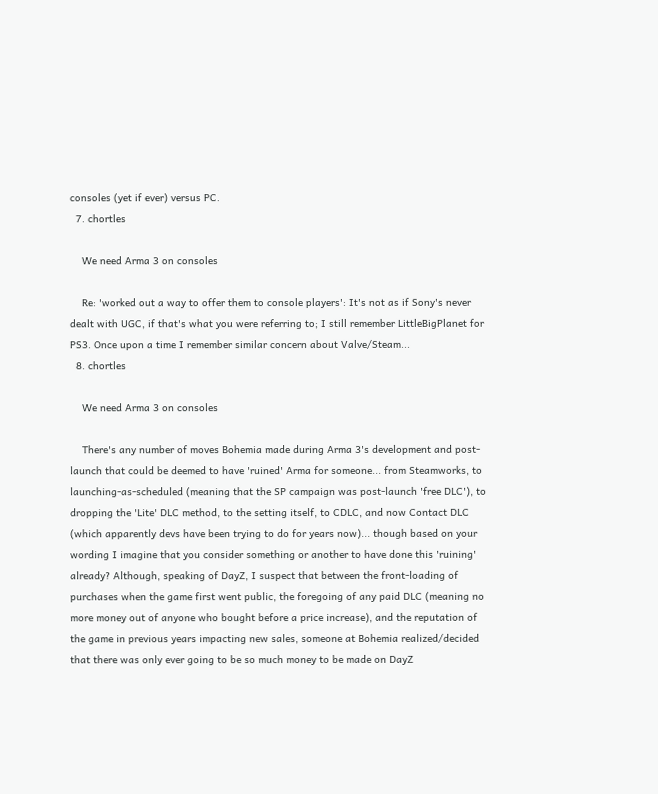consoles (yet if ever) versus PC.
  7. chortles

    We need Arma 3 on consoles

    Re: 'worked out a way to offer them to console players': It's not as if Sony's never dealt with UGC, if that's what you were referring to; I still remember LittleBigPlanet for PS3. Once upon a time I remember similar concern about Valve/Steam...
  8. chortles

    We need Arma 3 on consoles

    There's any number of moves Bohemia made during Arma 3's development and post-launch that could be deemed to have 'ruined' Arma for someone... from Steamworks, to launching-as-scheduled (meaning that the SP campaign was post-launch 'free DLC'), to dropping the 'Lite' DLC method, to the setting itself, to CDLC, and now Contact DLC (which apparently devs have been trying to do for years now)... though based on your wording I imagine that you consider something or another to have done this 'ruining' already? Although, speaking of DayZ, I suspect that between the front-loading of purchases when the game first went public, the foregoing of any paid DLC (meaning no more money out of anyone who bought before a price increase), and the reputation of the game in previous years impacting new sales, someone at Bohemia realized/decided that there was only ever going to be so much money to be made on DayZ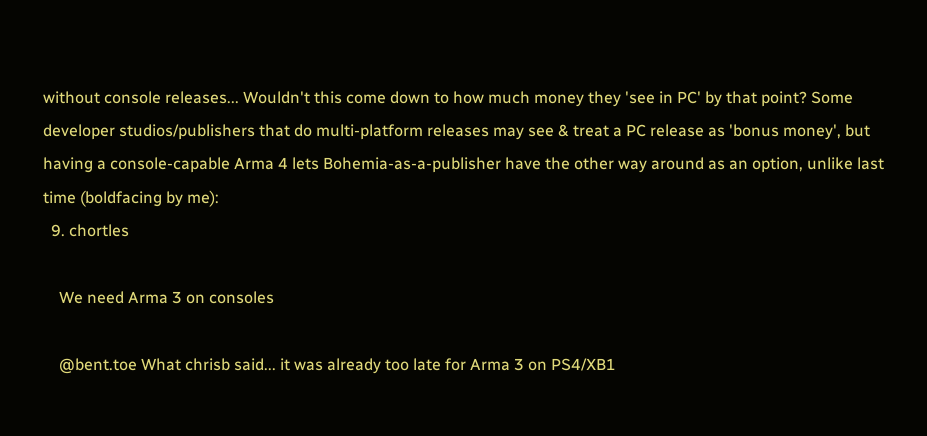without console releases... Wouldn't this come down to how much money they 'see in PC' by that point? Some developer studios/publishers that do multi-platform releases may see & treat a PC release as 'bonus money', but having a console-capable Arma 4 lets Bohemia-as-a-publisher have the other way around as an option, unlike last time (boldfacing by me):
  9. chortles

    We need Arma 3 on consoles

    @bent.toe What chrisb said... it was already too late for Arma 3 on PS4/XB1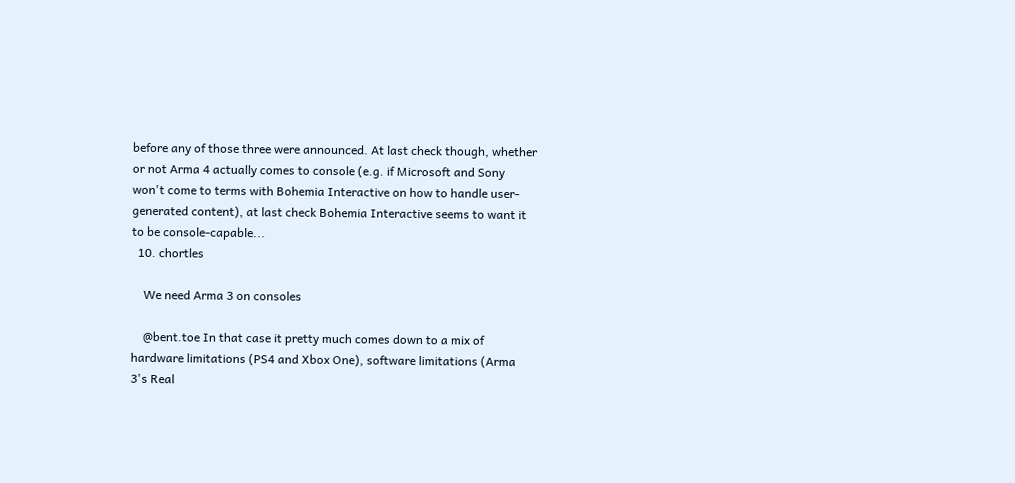before any of those three were announced. At last check though, whether or not Arma 4 actually comes to console (e.g. if Microsoft and Sony won't come to terms with Bohemia Interactive on how to handle user-generated content), at last check Bohemia Interactive seems to want it to be console-capable...
  10. chortles

    We need Arma 3 on consoles

    @bent.toe In that case it pretty much comes down to a mix of hardware limitations (PS4 and Xbox One), software limitations (Arma 3's Real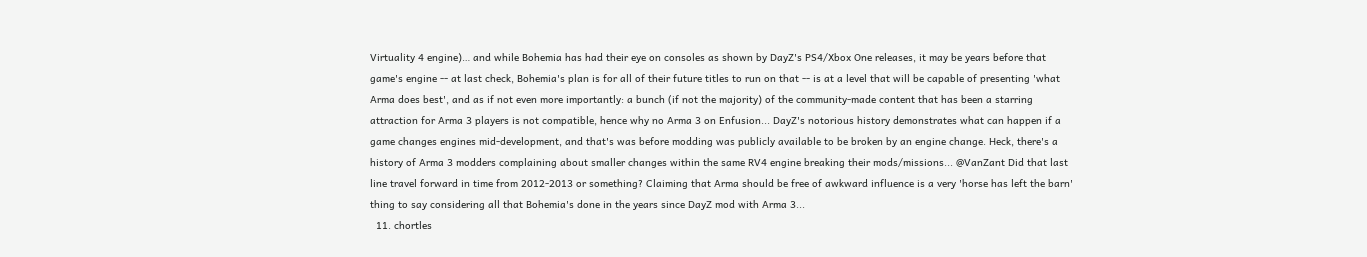Virtuality 4 engine)… and while Bohemia has had their eye on consoles as shown by DayZ's PS4/Xbox One releases, it may be years before that game's engine -- at last check, Bohemia's plan is for all of their future titles to run on that -- is at a level that will be capable of presenting 'what Arma does best', and as if not even more importantly: a bunch (if not the majority) of the community-made content that has been a starring attraction for Arma 3 players is not compatible, hence why no Arma 3 on Enfusion... DayZ's notorious history demonstrates what can happen if a game changes engines mid-development, and that's was before modding was publicly available to be broken by an engine change. Heck, there's a history of Arma 3 modders complaining about smaller changes within the same RV4 engine breaking their mods/missions... @VanZant Did that last line travel forward in time from 2012-2013 or something? Claiming that Arma should be free of awkward influence is a very 'horse has left the barn' thing to say considering all that Bohemia's done in the years since DayZ mod with Arma 3...
  11. chortles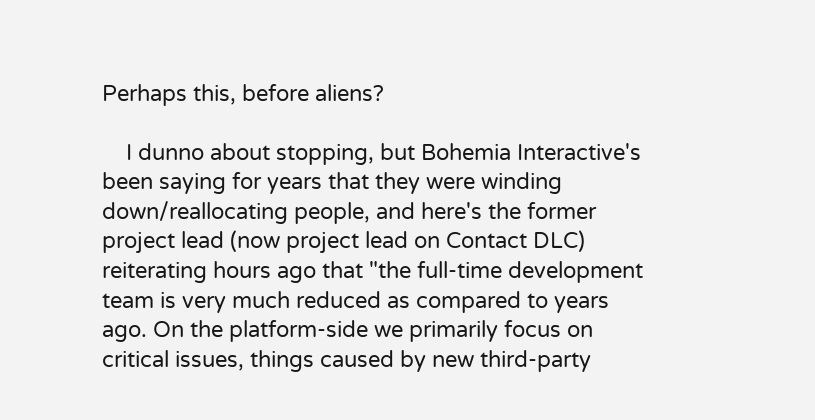Perhaps this, before aliens?

    I dunno about stopping, but Bohemia Interactive's been saying for years that they were winding down/reallocating people, and here's the former project lead (now project lead on Contact DLC) reiterating hours ago that "the full-time development team is very much reduced as compared to years ago. On the platform-side we primarily focus on critical issues, things caused by new third-party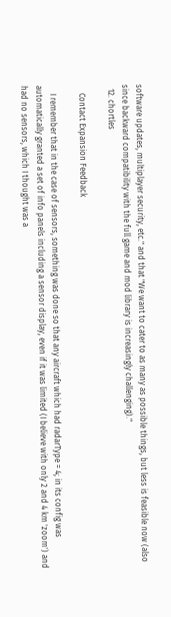software updates, multiplayer security, etc." and that "We want to cater to as many as possible things, but less is feasible now (also since backward compatibility with the full game and mod library is increasingly challenging)."
  12. chortles

    Contact Expansion Feedback

    I remember that in the case of sensors, something was done so that any aircraft which had radarType = 4; in its config was automatically granted a set of info panels including a sensor display, even if it was limited (I believe with only 2 and 4 km 'zoom') and had no sensors, which I thought was a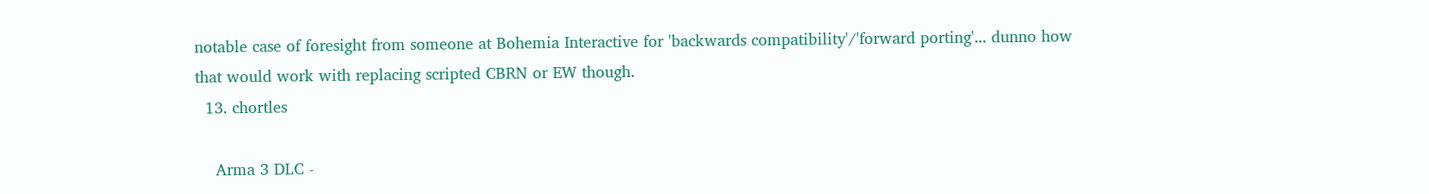notable case of foresight from someone at Bohemia Interactive for 'backwards compatibility'/'forward porting'... dunno how that would work with replacing scripted CBRN or EW though.
  13. chortles

    Arma 3 DLC -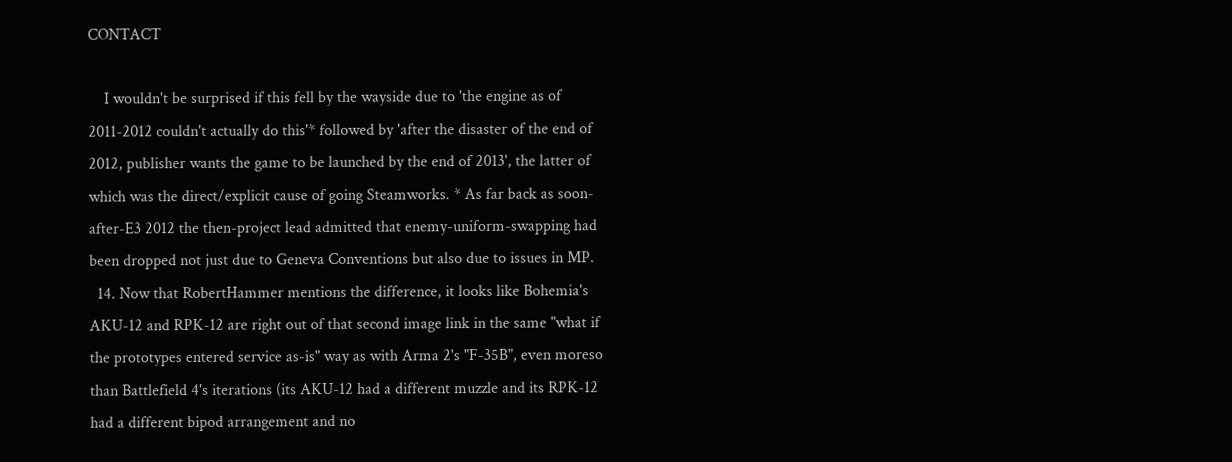CONTACT

    I wouldn't be surprised if this fell by the wayside due to 'the engine as of 2011-2012 couldn't actually do this'* followed by 'after the disaster of the end of 2012, publisher wants the game to be launched by the end of 2013', the latter of which was the direct/explicit cause of going Steamworks. * As far back as soon-after-E3 2012 the then-project lead admitted that enemy-uniform-swapping had been dropped not just due to Geneva Conventions but also due to issues in MP.
  14. Now that RobertHammer mentions the difference, it looks like Bohemia's AKU-12 and RPK-12 are right out of that second image link in the same "what if the prototypes entered service as-is" way as with Arma 2's "F-35B", even moreso than Battlefield 4's iterations (its AKU-12 had a different muzzle and its RPK-12 had a different bipod arrangement and no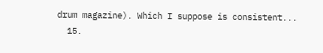drum magazine). Which I suppose is consistent...
  15.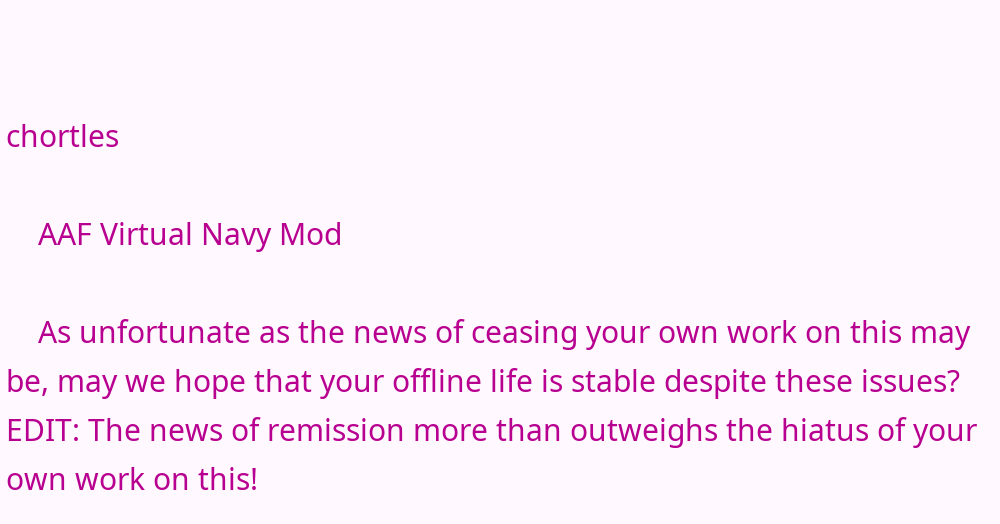chortles

    AAF Virtual Navy Mod

    As unfortunate as the news of ceasing your own work on this may be, may we hope that your offline life is stable despite these issues? EDIT: The news of remission more than outweighs the hiatus of your own work on this!